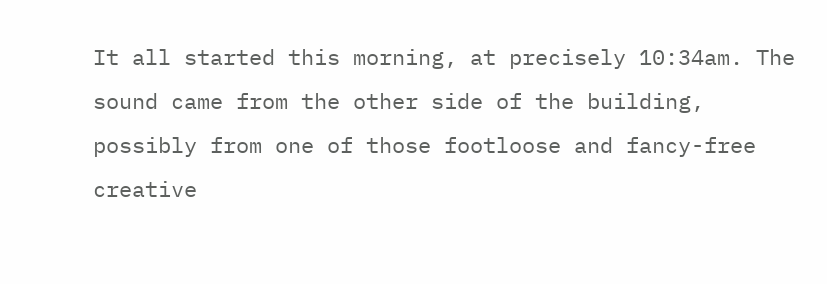It all started this morning, at precisely 10:34am. The sound came from the other side of the building, possibly from one of those footloose and fancy-free creative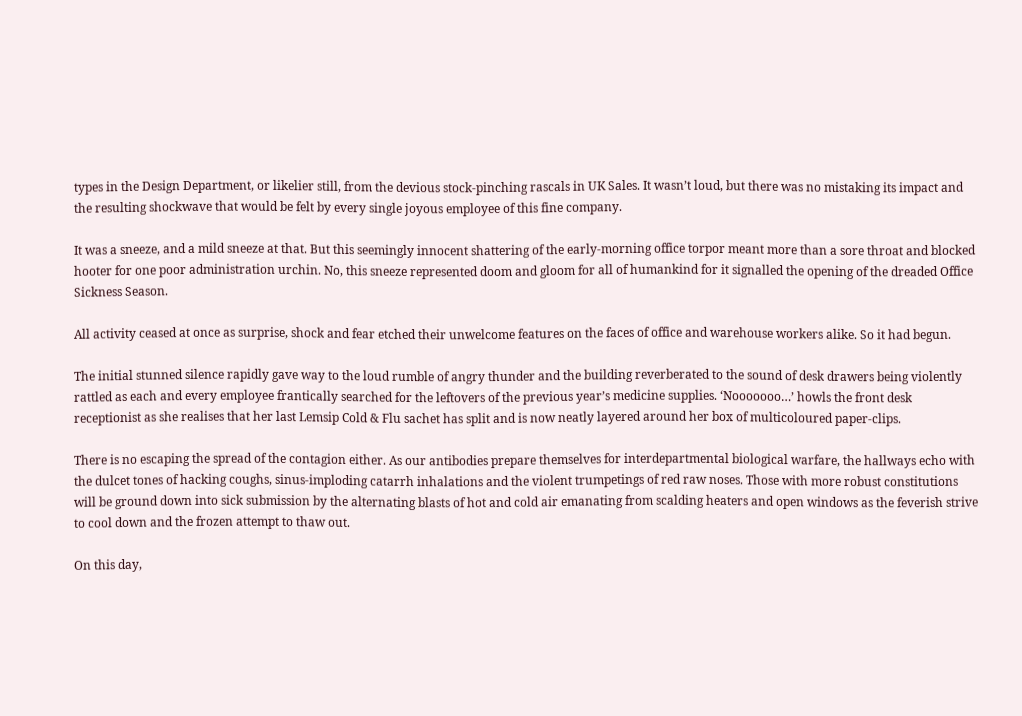types in the Design Department, or likelier still, from the devious stock-pinching rascals in UK Sales. It wasn’t loud, but there was no mistaking its impact and the resulting shockwave that would be felt by every single joyous employee of this fine company.

It was a sneeze, and a mild sneeze at that. But this seemingly innocent shattering of the early-morning office torpor meant more than a sore throat and blocked hooter for one poor administration urchin. No, this sneeze represented doom and gloom for all of humankind for it signalled the opening of the dreaded Office Sickness Season.

All activity ceased at once as surprise, shock and fear etched their unwelcome features on the faces of office and warehouse workers alike. So it had begun.

The initial stunned silence rapidly gave way to the loud rumble of angry thunder and the building reverberated to the sound of desk drawers being violently rattled as each and every employee frantically searched for the leftovers of the previous year’s medicine supplies. ‘Nooooooo…’ howls the front desk receptionist as she realises that her last Lemsip Cold & Flu sachet has split and is now neatly layered around her box of multicoloured paper-clips.

There is no escaping the spread of the contagion either. As our antibodies prepare themselves for interdepartmental biological warfare, the hallways echo with the dulcet tones of hacking coughs, sinus-imploding catarrh inhalations and the violent trumpetings of red raw noses. Those with more robust constitutions will be ground down into sick submission by the alternating blasts of hot and cold air emanating from scalding heaters and open windows as the feverish strive to cool down and the frozen attempt to thaw out.

On this day,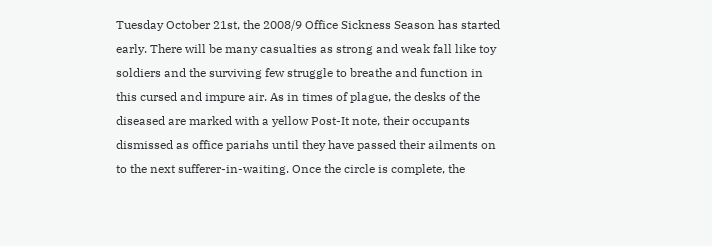Tuesday October 21st, the 2008/9 Office Sickness Season has started early. There will be many casualties as strong and weak fall like toy soldiers and the surviving few struggle to breathe and function in this cursed and impure air. As in times of plague, the desks of the diseased are marked with a yellow Post-It note, their occupants dismissed as office pariahs until they have passed their ailments on to the next sufferer-in-waiting. Once the circle is complete, the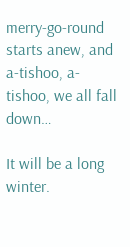merry-go-round starts anew, and a-tishoo, a-tishoo, we all fall down…

It will be a long winter.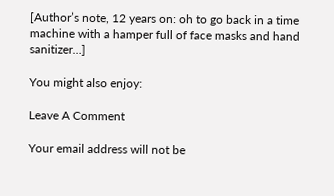[Author’s note, 12 years on: oh to go back in a time machine with a hamper full of face masks and hand sanitizer…]

You might also enjoy:

Leave A Comment

Your email address will not be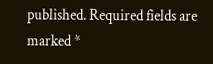published. Required fields are marked *